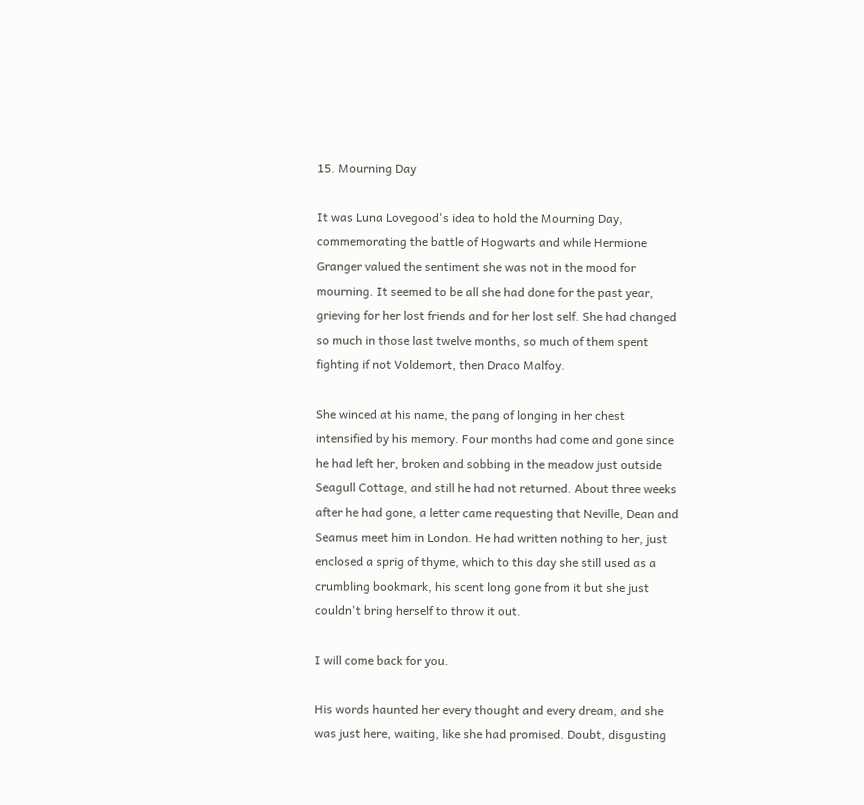15. Mourning Day

It was Luna Lovegood's idea to hold the Mourning Day, commemorating the battle of Hogwarts and while Hermione Granger valued the sentiment she was not in the mood for mourning. It seemed to be all she had done for the past year, grieving for her lost friends and for her lost self. She had changed so much in those last twelve months, so much of them spent fighting if not Voldemort, then Draco Malfoy.

She winced at his name, the pang of longing in her chest intensified by his memory. Four months had come and gone since he had left her, broken and sobbing in the meadow just outside Seagull Cottage, and still he had not returned. About three weeks after he had gone, a letter came requesting that Neville, Dean and Seamus meet him in London. He had written nothing to her, just enclosed a sprig of thyme, which to this day she still used as a crumbling bookmark, his scent long gone from it but she just couldn't bring herself to throw it out.

I will come back for you.

His words haunted her every thought and every dream, and she was just here, waiting, like she had promised. Doubt, disgusting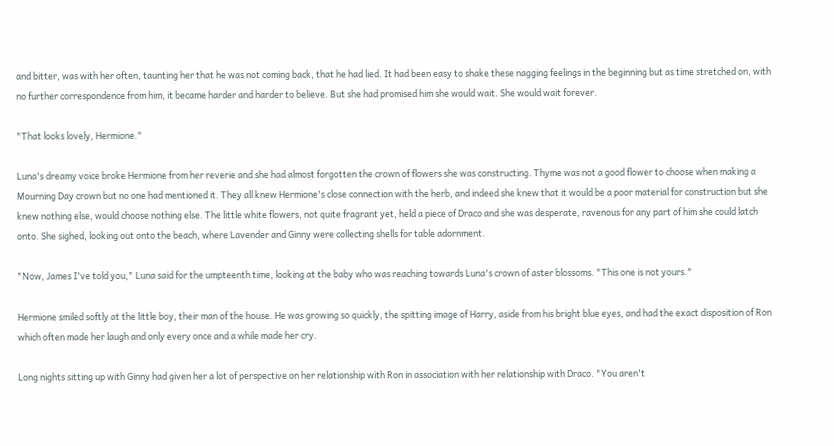and bitter, was with her often, taunting her that he was not coming back, that he had lied. It had been easy to shake these nagging feelings in the beginning but as time stretched on, with no further correspondence from him, it became harder and harder to believe. But she had promised him she would wait. She would wait forever.

"That looks lovely, Hermione."

Luna's dreamy voice broke Hermione from her reverie and she had almost forgotten the crown of flowers she was constructing. Thyme was not a good flower to choose when making a Mourning Day crown but no one had mentioned it. They all knew Hermione's close connection with the herb, and indeed she knew that it would be a poor material for construction but she knew nothing else, would choose nothing else. The little white flowers, not quite fragrant yet, held a piece of Draco and she was desperate, ravenous for any part of him she could latch onto. She sighed, looking out onto the beach, where Lavender and Ginny were collecting shells for table adornment.

"Now, James I've told you," Luna said for the umpteenth time, looking at the baby who was reaching towards Luna's crown of aster blossoms. "This one is not yours."

Hermione smiled softly at the little boy, their man of the house. He was growing so quickly, the spitting image of Harry, aside from his bright blue eyes, and had the exact disposition of Ron which often made her laugh and only every once and a while made her cry.

Long nights sitting up with Ginny had given her a lot of perspective on her relationship with Ron in association with her relationship with Draco. "You aren't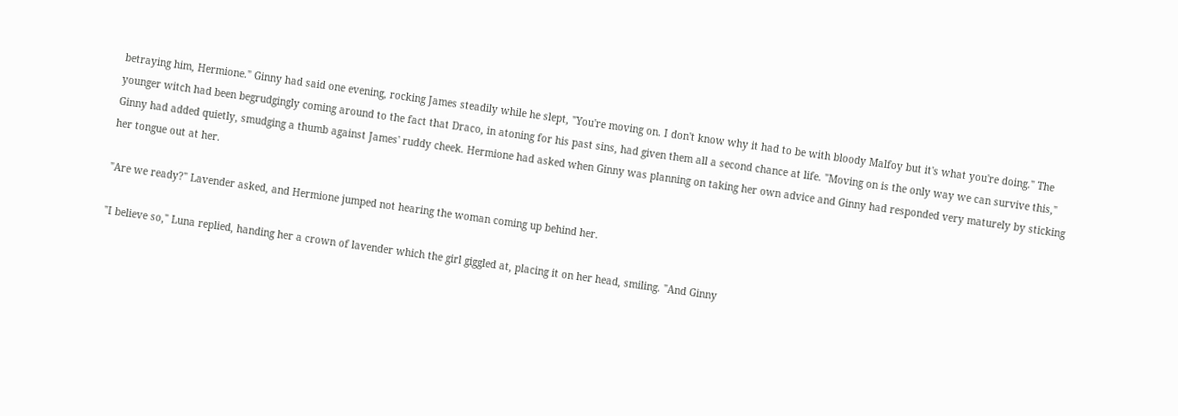betraying him, Hermione." Ginny had said one evening, rocking James steadily while he slept, "You're moving on. I don't know why it had to be with bloody Malfoy but it's what you're doing." The younger witch had been begrudgingly coming around to the fact that Draco, in atoning for his past sins, had given them all a second chance at life. "Moving on is the only way we can survive this," Ginny had added quietly, smudging a thumb against James' ruddy cheek. Hermione had asked when Ginny was planning on taking her own advice and Ginny had responded very maturely by sticking her tongue out at her.

"Are we ready?" Lavender asked, and Hermione jumped not hearing the woman coming up behind her.

"I believe so," Luna replied, handing her a crown of lavender which the girl giggled at, placing it on her head, smiling. "And Ginny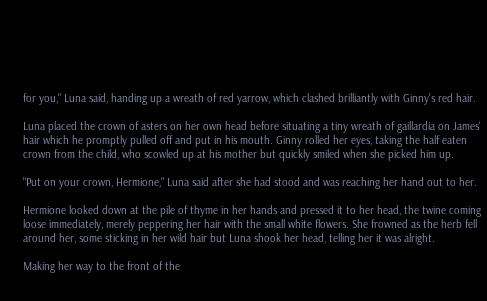for you," Luna said, handing up a wreath of red yarrow, which clashed brilliantly with Ginny's red hair.

Luna placed the crown of asters on her own head before situating a tiny wreath of gaillardia on James' hair which he promptly pulled off and put in his mouth. Ginny rolled her eyes, taking the half eaten crown from the child, who scowled up at his mother but quickly smiled when she picked him up.

"Put on your crown, Hermione," Luna said after she had stood and was reaching her hand out to her.

Hermione looked down at the pile of thyme in her hands and pressed it to her head, the twine coming loose immediately, merely peppering her hair with the small white flowers. She frowned as the herb fell around her, some sticking in her wild hair but Luna shook her head, telling her it was alright.

Making her way to the front of the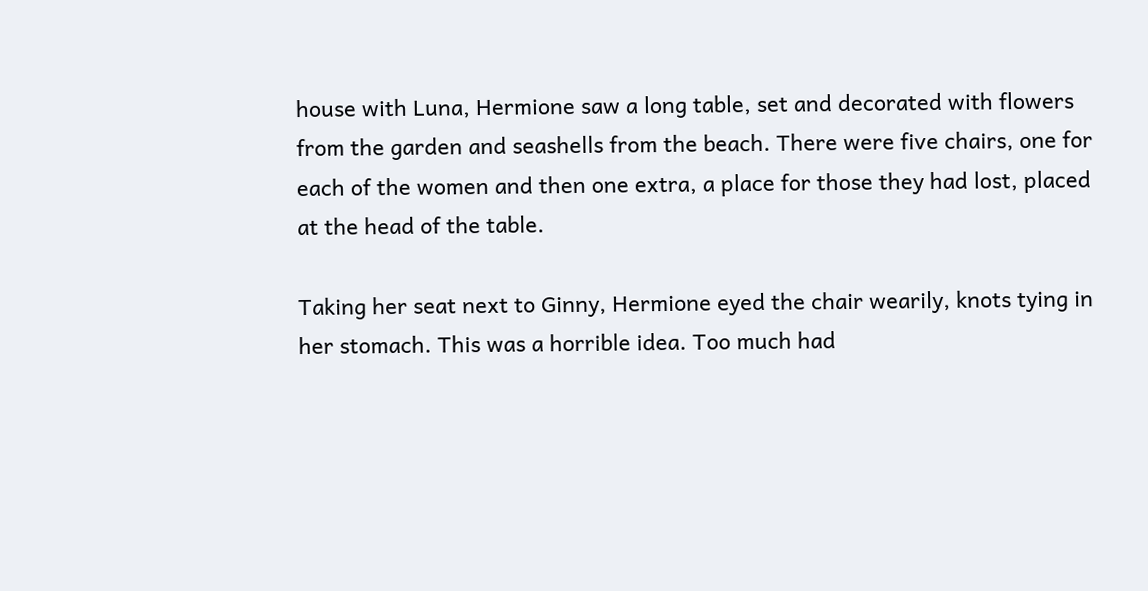house with Luna, Hermione saw a long table, set and decorated with flowers from the garden and seashells from the beach. There were five chairs, one for each of the women and then one extra, a place for those they had lost, placed at the head of the table.

Taking her seat next to Ginny, Hermione eyed the chair wearily, knots tying in her stomach. This was a horrible idea. Too much had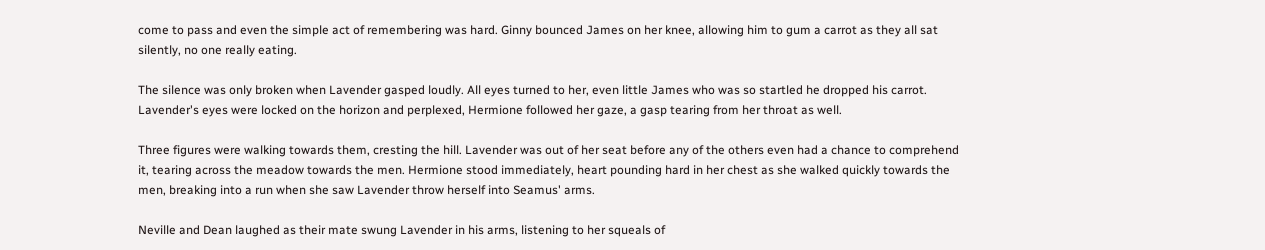come to pass and even the simple act of remembering was hard. Ginny bounced James on her knee, allowing him to gum a carrot as they all sat silently, no one really eating.

The silence was only broken when Lavender gasped loudly. All eyes turned to her, even little James who was so startled he dropped his carrot. Lavender's eyes were locked on the horizon and perplexed, Hermione followed her gaze, a gasp tearing from her throat as well.

Three figures were walking towards them, cresting the hill. Lavender was out of her seat before any of the others even had a chance to comprehend it, tearing across the meadow towards the men. Hermione stood immediately, heart pounding hard in her chest as she walked quickly towards the men, breaking into a run when she saw Lavender throw herself into Seamus' arms.

Neville and Dean laughed as their mate swung Lavender in his arms, listening to her squeals of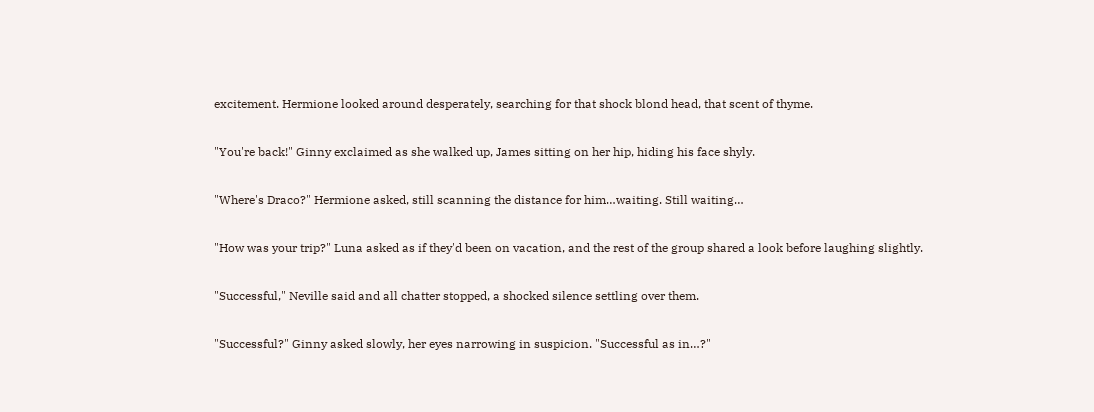excitement. Hermione looked around desperately, searching for that shock blond head, that scent of thyme.

"You're back!" Ginny exclaimed as she walked up, James sitting on her hip, hiding his face shyly.

"Where's Draco?" Hermione asked, still scanning the distance for him…waiting. Still waiting…

"How was your trip?" Luna asked as if they'd been on vacation, and the rest of the group shared a look before laughing slightly.

"Successful," Neville said and all chatter stopped, a shocked silence settling over them.

"Successful?" Ginny asked slowly, her eyes narrowing in suspicion. "Successful as in…?"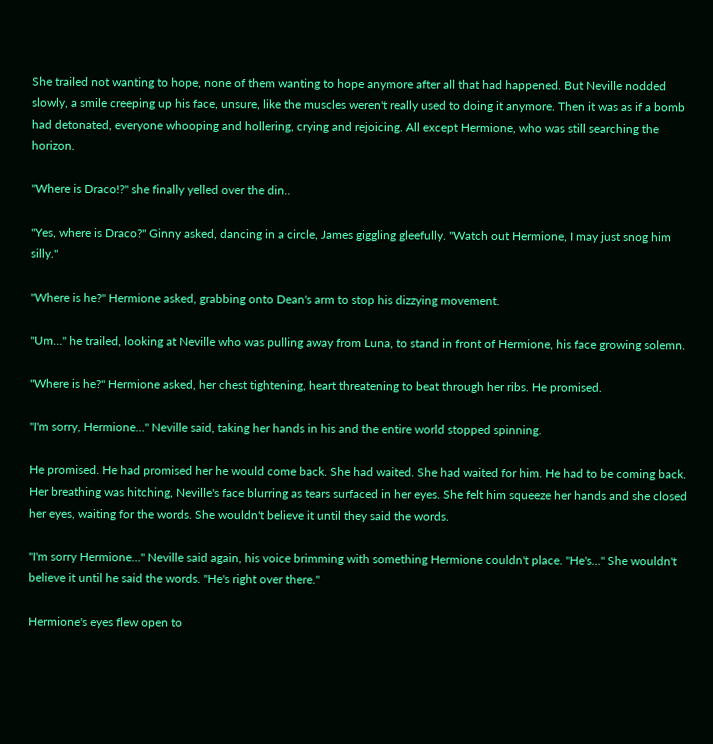She trailed not wanting to hope, none of them wanting to hope anymore after all that had happened. But Neville nodded slowly, a smile creeping up his face, unsure, like the muscles weren't really used to doing it anymore. Then it was as if a bomb had detonated, everyone whooping and hollering, crying and rejoicing. All except Hermione, who was still searching the horizon.

"Where is Draco!?" she finally yelled over the din..

"Yes, where is Draco?" Ginny asked, dancing in a circle, James giggling gleefully. "Watch out Hermione, I may just snog him silly."

"Where is he?" Hermione asked, grabbing onto Dean's arm to stop his dizzying movement.

"Um…" he trailed, looking at Neville who was pulling away from Luna, to stand in front of Hermione, his face growing solemn.

"Where is he?" Hermione asked, her chest tightening, heart threatening to beat through her ribs. He promised.

"I'm sorry, Hermione…" Neville said, taking her hands in his and the entire world stopped spinning.

He promised. He had promised her he would come back. She had waited. She had waited for him. He had to be coming back. Her breathing was hitching, Neville's face blurring as tears surfaced in her eyes. She felt him squeeze her hands and she closed her eyes, waiting for the words. She wouldn't believe it until they said the words.

"I'm sorry Hermione…" Neville said again, his voice brimming with something Hermione couldn't place. "He's…" She wouldn't believe it until he said the words. "He's right over there."

Hermione's eyes flew open to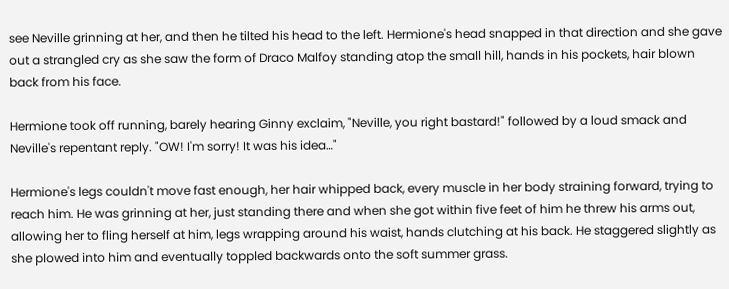see Neville grinning at her, and then he tilted his head to the left. Hermione's head snapped in that direction and she gave out a strangled cry as she saw the form of Draco Malfoy standing atop the small hill, hands in his pockets, hair blown back from his face.

Hermione took off running, barely hearing Ginny exclaim, "Neville, you right bastard!" followed by a loud smack and Neville's repentant reply. "OW! I'm sorry! It was his idea…"

Hermione's legs couldn't move fast enough, her hair whipped back, every muscle in her body straining forward, trying to reach him. He was grinning at her, just standing there and when she got within five feet of him he threw his arms out, allowing her to fling herself at him, legs wrapping around his waist, hands clutching at his back. He staggered slightly as she plowed into him and eventually toppled backwards onto the soft summer grass.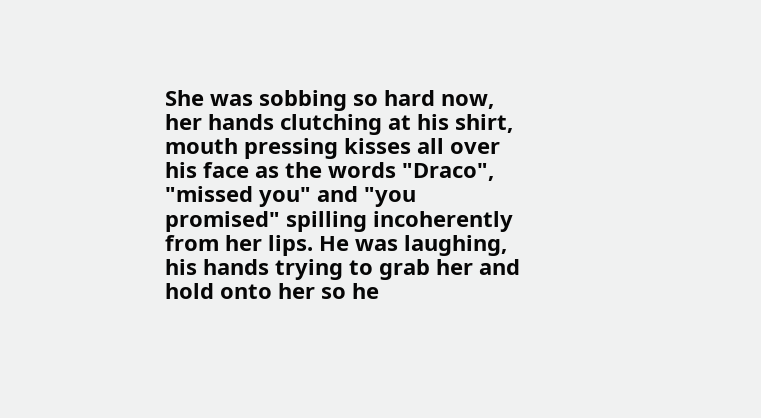She was sobbing so hard now, her hands clutching at his shirt, mouth pressing kisses all over his face as the words "Draco", "missed you" and "you promised" spilling incoherently from her lips. He was laughing, his hands trying to grab her and hold onto her so he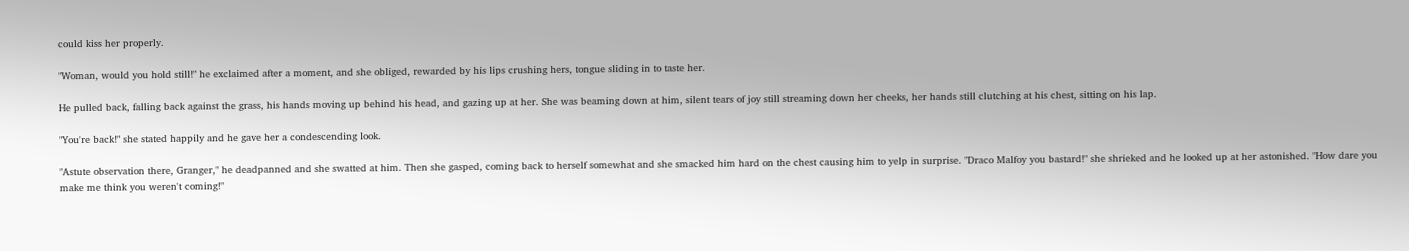could kiss her properly.

"Woman, would you hold still!" he exclaimed after a moment, and she obliged, rewarded by his lips crushing hers, tongue sliding in to taste her.

He pulled back, falling back against the grass, his hands moving up behind his head, and gazing up at her. She was beaming down at him, silent tears of joy still streaming down her cheeks, her hands still clutching at his chest, sitting on his lap.

"You're back!" she stated happily and he gave her a condescending look.

"Astute observation there, Granger," he deadpanned and she swatted at him. Then she gasped, coming back to herself somewhat and she smacked him hard on the chest causing him to yelp in surprise. "Draco Malfoy you bastard!" she shrieked and he looked up at her astonished. "How dare you make me think you weren't coming!"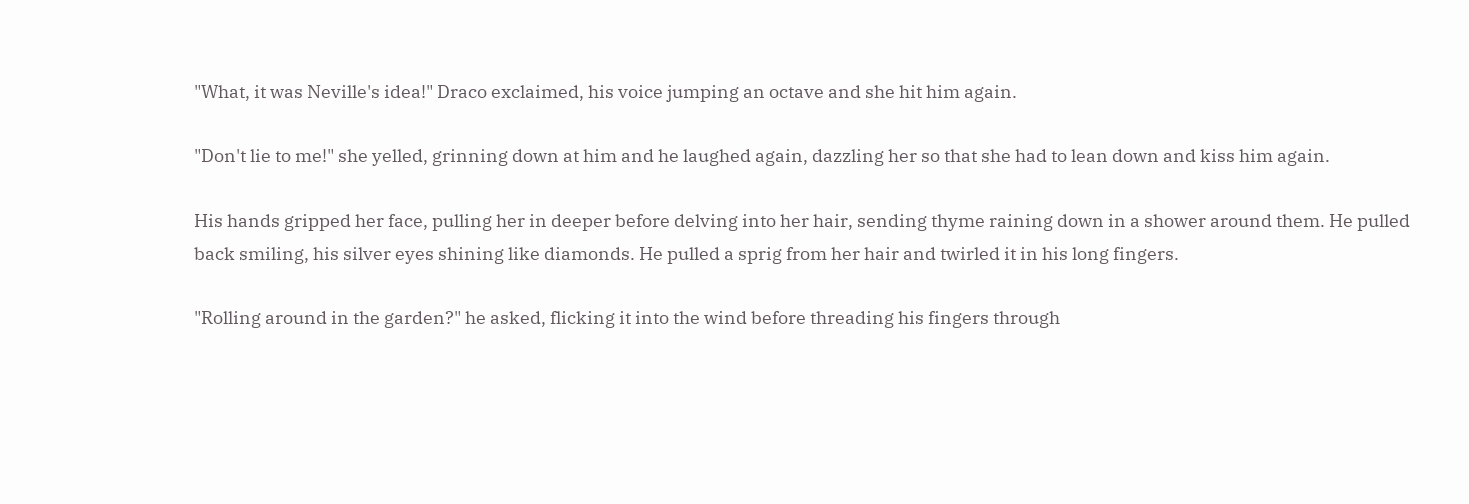"What, it was Neville's idea!" Draco exclaimed, his voice jumping an octave and she hit him again.

"Don't lie to me!" she yelled, grinning down at him and he laughed again, dazzling her so that she had to lean down and kiss him again.

His hands gripped her face, pulling her in deeper before delving into her hair, sending thyme raining down in a shower around them. He pulled back smiling, his silver eyes shining like diamonds. He pulled a sprig from her hair and twirled it in his long fingers.

"Rolling around in the garden?" he asked, flicking it into the wind before threading his fingers through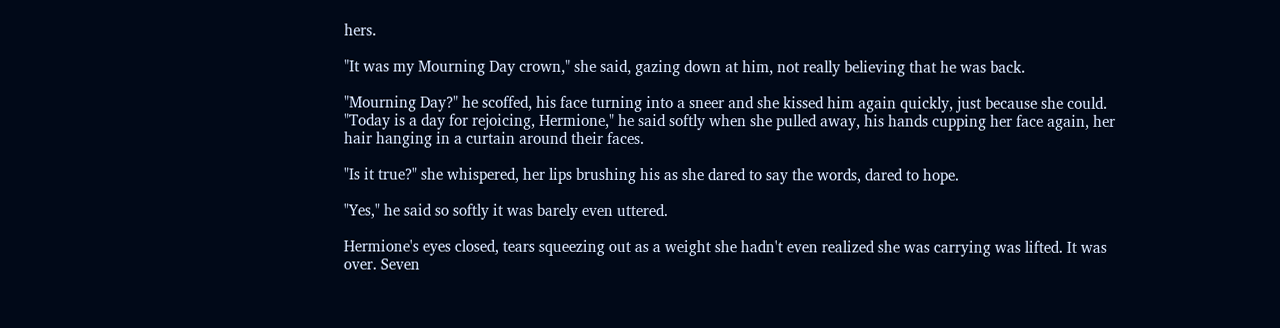hers.

"It was my Mourning Day crown," she said, gazing down at him, not really believing that he was back.

"Mourning Day?" he scoffed, his face turning into a sneer and she kissed him again quickly, just because she could. "Today is a day for rejoicing, Hermione," he said softly when she pulled away, his hands cupping her face again, her hair hanging in a curtain around their faces.

"Is it true?" she whispered, her lips brushing his as she dared to say the words, dared to hope.

"Yes," he said so softly it was barely even uttered.

Hermione's eyes closed, tears squeezing out as a weight she hadn't even realized she was carrying was lifted. It was over. Seven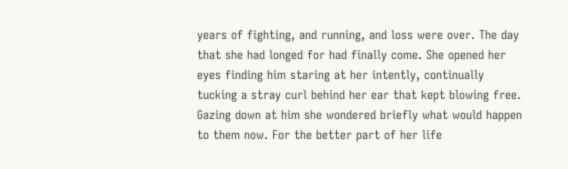years of fighting, and running, and loss were over. The day that she had longed for had finally come. She opened her eyes finding him staring at her intently, continually tucking a stray curl behind her ear that kept blowing free. Gazing down at him she wondered briefly what would happen to them now. For the better part of her life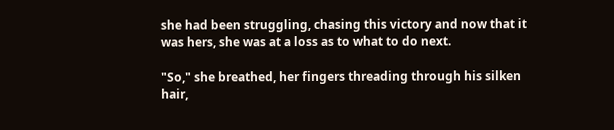she had been struggling, chasing this victory and now that it was hers, she was at a loss as to what to do next.

"So," she breathed, her fingers threading through his silken hair,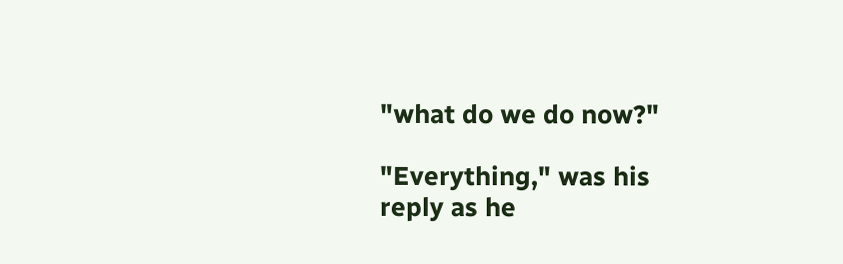"what do we do now?"

"Everything," was his reply as he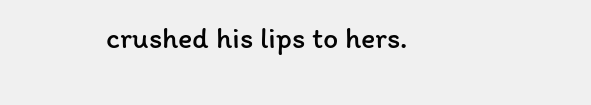crushed his lips to hers.